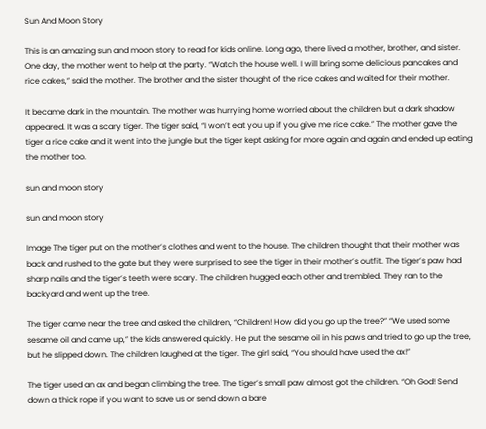Sun And Moon Story

This is an amazing sun and moon story to read for kids online. Long ago, there lived a mother, brother, and sister. One day, the mother went to help at the party. “Watch the house well. I will bring some delicious pancakes and rice cakes,” said the mother. The brother and the sister thought of the rice cakes and waited for their mother.

It became dark in the mountain. The mother was hurrying home worried about the children but a dark shadow appeared. It was a scary tiger. The tiger said, “I won’t eat you up if you give me rice cake.” The mother gave the tiger a rice cake and it went into the jungle but the tiger kept asking for more again and again and ended up eating the mother too.

sun and moon story

sun and moon story

Image The tiger put on the mother’s clothes and went to the house. The children thought that their mother was back and rushed to the gate but they were surprised to see the tiger in their mother’s outfit. The tiger’s paw had sharp nails and the tiger’s teeth were scary. The children hugged each other and trembled. They ran to the backyard and went up the tree.

The tiger came near the tree and asked the children, “Children! How did you go up the tree?” “We used some sesame oil and came up,” the kids answered quickly. He put the sesame oil in his paws and tried to go up the tree, but he slipped down. The children laughed at the tiger. The girl said, “You should have used the ax!”

The tiger used an ax and began climbing the tree. The tiger’s small paw almost got the children. “Oh God! Send down a thick rope if you want to save us or send down a bare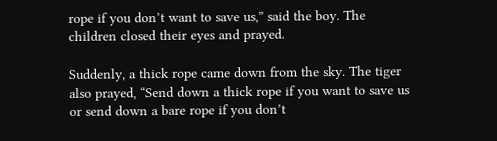rope if you don’t want to save us,” said the boy. The children closed their eyes and prayed.

Suddenly, a thick rope came down from the sky. The tiger also prayed, “Send down a thick rope if you want to save us or send down a bare rope if you don’t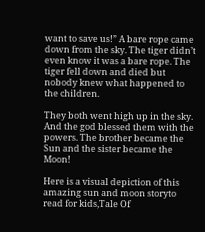want to save us!” A bare rope came down from the sky. The tiger didn’t even know it was a bare rope. The tiger fell down and died but nobody knew what happened to the children.

They both went high up in the sky. And the god blessed them with the powers. The brother became the Sun and the sister became the Moon!

Here is a visual depiction of this amazing sun and moon storyto read for kids,Tale Of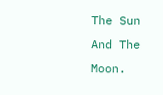The Sun And The Moon.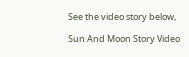See the video story below,

Sun And Moon Story Video